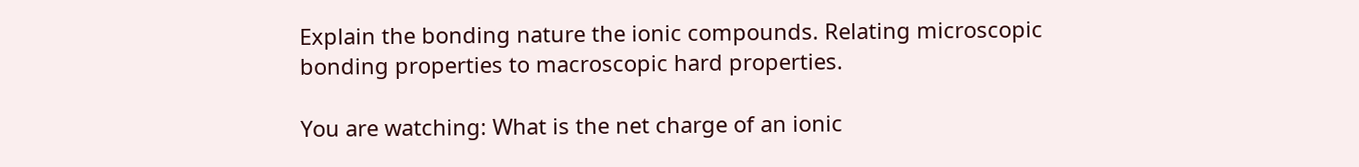Explain the bonding nature the ionic compounds. Relating microscopic bonding properties to macroscopic hard properties.

You are watching: What is the net charge of an ionic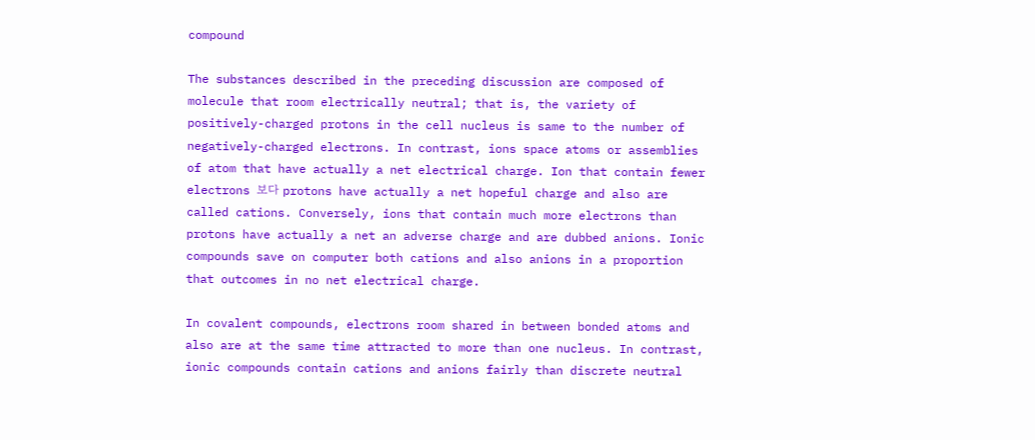compound

The substances described in the preceding discussion are composed of molecule that room electrically neutral; that is, the variety of positively-charged protons in the cell nucleus is same to the number of negatively-charged electrons. In contrast, ions space atoms or assemblies of atom that have actually a net electrical charge. Ion that contain fewer electrons 보다 protons have actually a net hopeful charge and also are called cations. Conversely, ions that contain much more electrons than protons have actually a net an adverse charge and are dubbed anions. Ionic compounds save on computer both cations and also anions in a proportion that outcomes in no net electrical charge.

In covalent compounds, electrons room shared in between bonded atoms and also are at the same time attracted to more than one nucleus. In contrast, ionic compounds contain cations and anions fairly than discrete neutral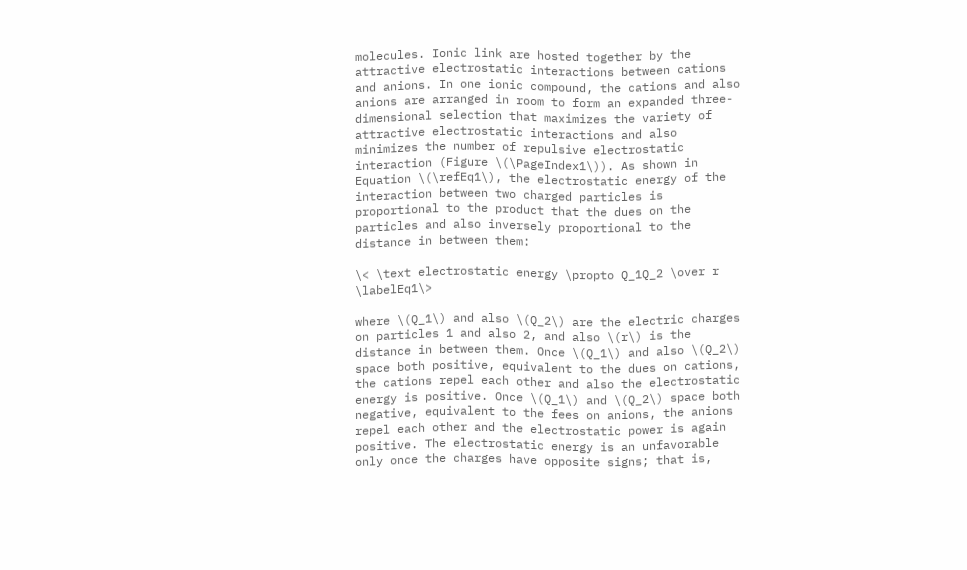molecules. Ionic link are hosted together by the attractive electrostatic interactions between cations and anions. In one ionic compound, the cations and also anions are arranged in room to form an expanded three-dimensional selection that maximizes the variety of attractive electrostatic interactions and also minimizes the number of repulsive electrostatic interaction (Figure \(\PageIndex1\)). As shown in Equation \(\refEq1\), the electrostatic energy of the interaction between two charged particles is proportional to the product that the dues on the particles and also inversely proportional to the distance in between them:

\< \text electrostatic energy \propto Q_1Q_2 \over r \labelEq1\>

where \(Q_1\) and also \(Q_2\) are the electric charges on particles 1 and also 2, and also \(r\) is the distance in between them. Once \(Q_1\) and also \(Q_2\) space both positive, equivalent to the dues on cations, the cations repel each other and also the electrostatic energy is positive. Once \(Q_1\) and \(Q_2\) space both negative, equivalent to the fees on anions, the anions repel each other and the electrostatic power is again positive. The electrostatic energy is an unfavorable only once the charges have opposite signs; that is,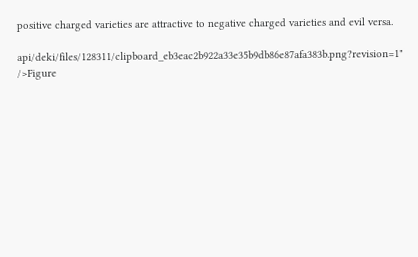positive charged varieties are attractive to negative charged varieties and evil versa.

api/deki/files/128311/clipboard_eb3eac2b922a33e35b9db86e87afa383b.png?revision=1" />Figure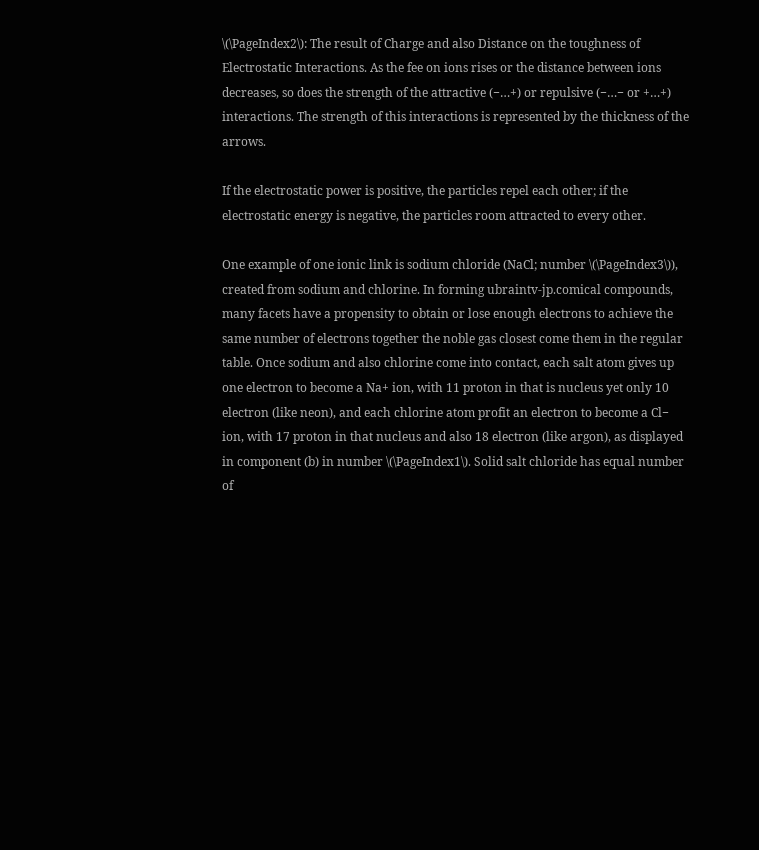\(\PageIndex2\): The result of Charge and also Distance on the toughness of Electrostatic Interactions. As the fee on ions rises or the distance between ions decreases, so does the strength of the attractive (−…+) or repulsive (−…− or +…+) interactions. The strength of this interactions is represented by the thickness of the arrows.

If the electrostatic power is positive, the particles repel each other; if the electrostatic energy is negative, the particles room attracted to every other.

One example of one ionic link is sodium chloride (NaCl; number \(\PageIndex3\)), created from sodium and chlorine. In forming ubraintv-jp.comical compounds, many facets have a propensity to obtain or lose enough electrons to achieve the same number of electrons together the noble gas closest come them in the regular table. Once sodium and also chlorine come into contact, each salt atom gives up one electron to become a Na+ ion, with 11 proton in that is nucleus yet only 10 electron (like neon), and each chlorine atom profit an electron to become a Cl− ion, with 17 proton in that nucleus and also 18 electron (like argon), as displayed in component (b) in number \(\PageIndex1\). Solid salt chloride has equal number of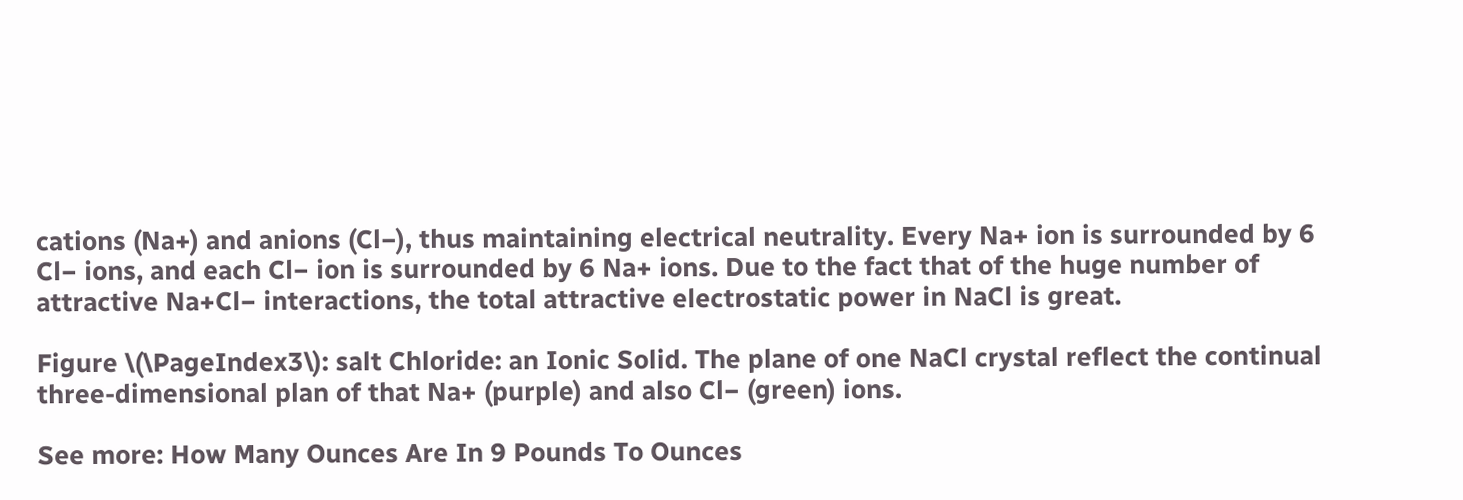cations (Na+) and anions (Cl−), thus maintaining electrical neutrality. Every Na+ ion is surrounded by 6 Cl− ions, and each Cl− ion is surrounded by 6 Na+ ions. Due to the fact that of the huge number of attractive Na+Cl− interactions, the total attractive electrostatic power in NaCl is great.

Figure \(\PageIndex3\): salt Chloride: an Ionic Solid. The plane of one NaCl crystal reflect the continual three-dimensional plan of that Na+ (purple) and also Cl− (green) ions.

See more: How Many Ounces Are In 9 Pounds To Ounces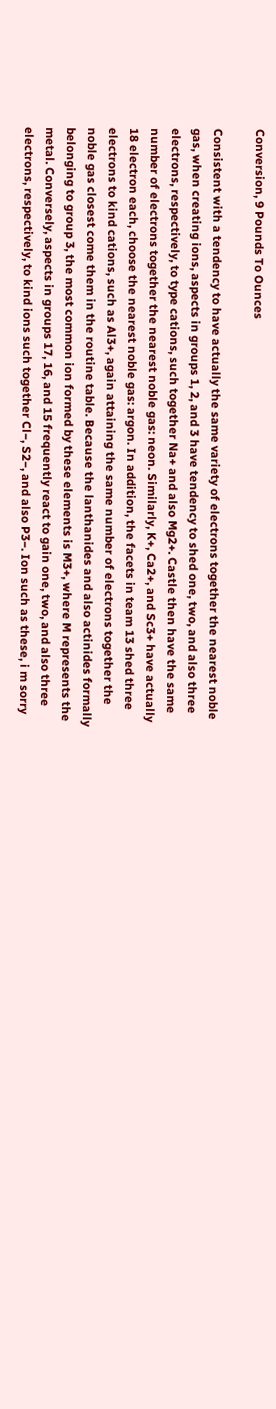Conversion, 9 Pounds To Ounces

Consistent with a tendency to have actually the same variety of electrons together the nearest noble gas, when creating ions, aspects in groups 1, 2, and 3 have tendency to shed one, two, and also three electrons, respectively, to type cations, such together Na+ and also Mg2+. Castle then have the same number of electrons together the nearest noble gas: neon. Similarly, K+, Ca2+, and Sc3+ have actually 18 electron each, choose the nearest noble gas: argon. In addition, the facets in team 13 shed three electrons to kind cations, such as Al3+, again attaining the same number of electrons together the noble gas closest come them in the routine table. Because the lanthanides and also actinides formally belonging to group 3, the most common ion formed by these elements is M3+, where M represents the metal. Conversely, aspects in groups 17, 16, and 15 frequently react to gain one, two, and also three electrons, respectively, to kind ions such together Cl−, S2−, and also P3−. Ion such as these, i m sorry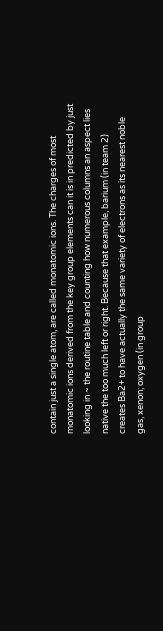contain just a single atom, are called monatomic ions. The charges of most monatomic ions derived from the key group elements can it is in predicted by just looking in ~ the routine table and counting how numerous columns an aspect lies native the too much left or right. Because that example, barium (in team 2) creates Ba2+ to have actually the same variety of electrons as its nearest noble gas, xenon; oxygen (in group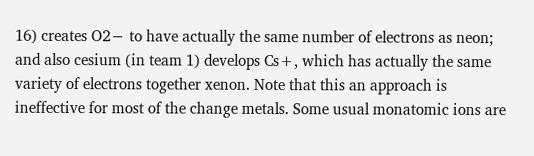16) creates O2− to have actually the same number of electrons as neon; and also cesium (in team 1) develops Cs+, which has actually the same variety of electrons together xenon. Note that this an approach is ineffective for most of the change metals. Some usual monatomic ions are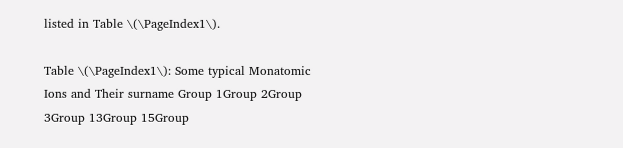listed in Table \(\PageIndex1\).

Table \(\PageIndex1\): Some typical Monatomic Ions and Their surname Group 1Group 2Group 3Group 13Group 15Group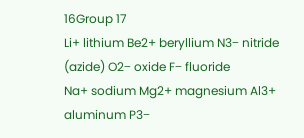16Group 17
Li+ lithium Be2+ beryllium N3− nitride (azide) O2− oxide F− fluoride
Na+ sodium Mg2+ magnesium Al3+ aluminum P3−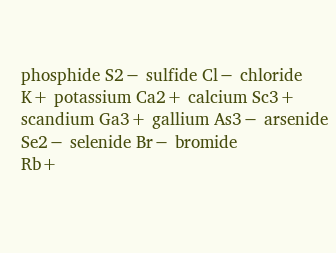phosphide S2− sulfide Cl− chloride
K+ potassium Ca2+ calcium Sc3+ scandium Ga3+ gallium As3− arsenide Se2− selenide Br− bromide
Rb+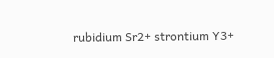rubidium Sr2+ strontium Y3+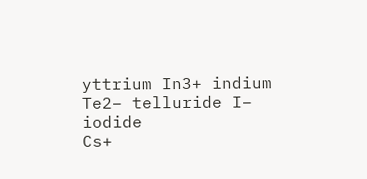yttrium In3+ indium Te2− telluride I− iodide
Cs+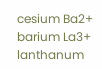cesium Ba2+ barium La3+ lanthanum